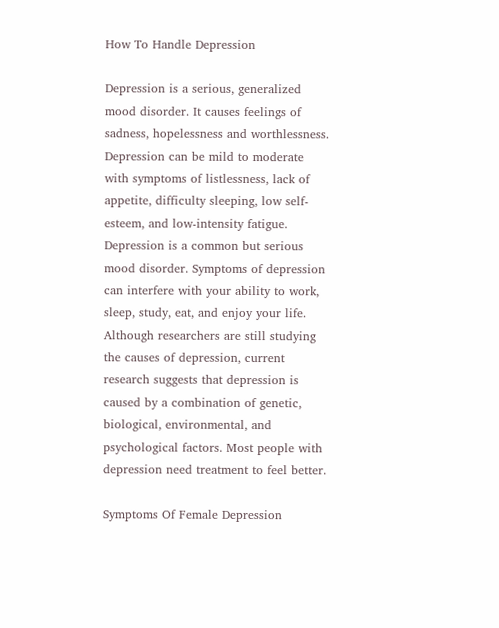How To Handle Depression

Depression is a serious, generalized mood disorder. It causes feelings of sadness, hopelessness and worthlessness. Depression can be mild to moderate with symptoms of listlessness, lack of appetite, difficulty sleeping, low self-esteem, and low-intensity fatigue. Depression is a common but serious mood disorder. Symptoms of depression can interfere with your ability to work, sleep, study, eat, and enjoy your life. Although researchers are still studying the causes of depression, current research suggests that depression is caused by a combination of genetic, biological, environmental, and psychological factors. Most people with depression need treatment to feel better.

Symptoms Of Female Depression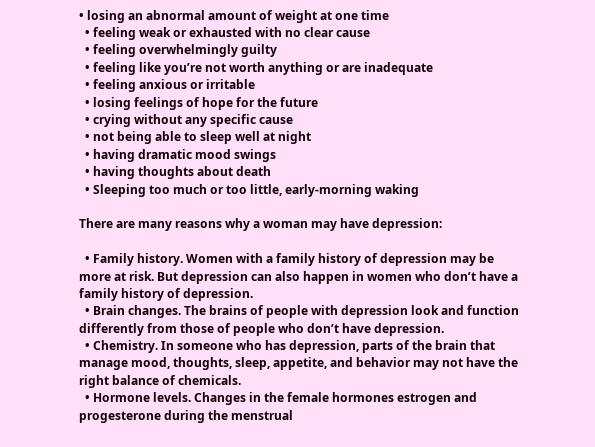• losing an abnormal amount of weight at one time
  • feeling weak or exhausted with no clear cause
  • feeling overwhelmingly guilty
  • feeling like you’re not worth anything or are inadequate
  • feeling anxious or irritable
  • losing feelings of hope for the future
  • crying without any specific cause
  • not being able to sleep well at night
  • having dramatic mood swings
  • having thoughts about death
  • Sleeping too much or too little, early-morning waking

There are many reasons why a woman may have depression:

  • Family history. Women with a family history of depression may be more at risk. But depression can also happen in women who don’t have a family history of depression.
  • Brain changes. The brains of people with depression look and function differently from those of people who don’t have depression.
  • Chemistry. In someone who has depression, parts of the brain that manage mood, thoughts, sleep, appetite, and behavior may not have the right balance of chemicals.
  • Hormone levels. Changes in the female hormones estrogen and progesterone during the menstrual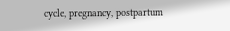cycle, pregnancy, postpartum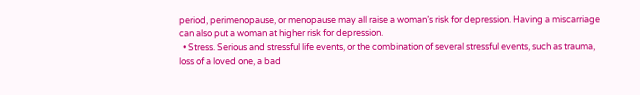period, perimenopause, or menopause may all raise a woman’s risk for depression. Having a miscarriage can also put a woman at higher risk for depression.
  • Stress. Serious and stressful life events, or the combination of several stressful events, such as trauma, loss of a loved one, a bad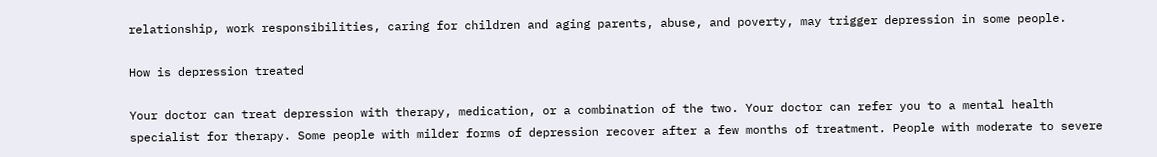relationship, work responsibilities, caring for children and aging parents, abuse, and poverty, may trigger depression in some people.

How is depression treated

Your doctor can treat depression with therapy, medication, or a combination of the two. Your doctor can refer you to a mental health specialist for therapy. Some people with milder forms of depression recover after a few months of treatment. People with moderate to severe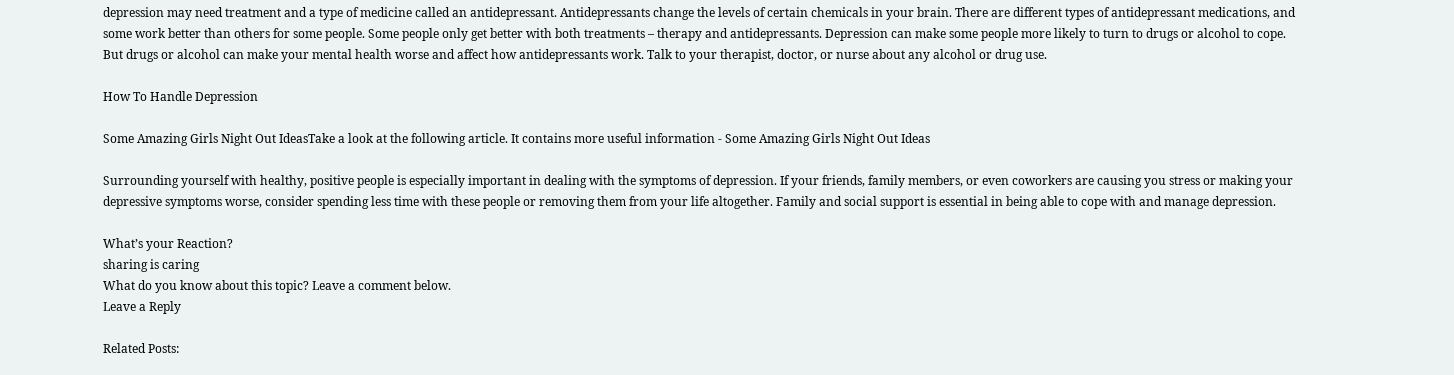depression may need treatment and a type of medicine called an antidepressant. Antidepressants change the levels of certain chemicals in your brain. There are different types of antidepressant medications, and some work better than others for some people. Some people only get better with both treatments – therapy and antidepressants. Depression can make some people more likely to turn to drugs or alcohol to cope. But drugs or alcohol can make your mental health worse and affect how antidepressants work. Talk to your therapist, doctor, or nurse about any alcohol or drug use.

How To Handle Depression

Some Amazing Girls Night Out IdeasTake a look at the following article. It contains more useful information - Some Amazing Girls Night Out Ideas

Surrounding yourself with healthy, positive people is especially important in dealing with the symptoms of depression. If your friends, family members, or even coworkers are causing you stress or making your depressive symptoms worse, consider spending less time with these people or removing them from your life altogether. Family and social support is essential in being able to cope with and manage depression.

What’s your Reaction?
sharing is caring
What do you know about this topic? Leave a comment below.
Leave a Reply

Related Posts: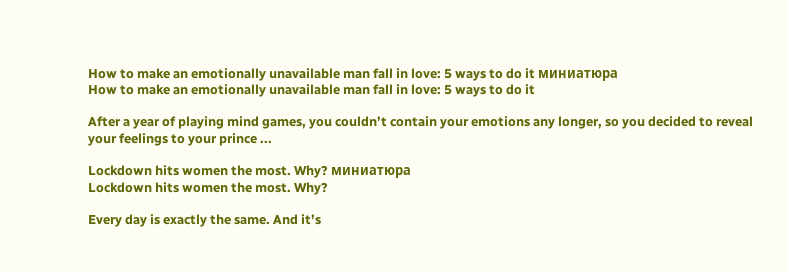How to make an emotionally unavailable man fall in love: 5 ways to do it миниатюра
How to make an emotionally unavailable man fall in love: 5 ways to do it

After a year of playing mind games, you couldn’t contain your emotions any longer, so you decided to reveal your feelings to your prince ...

Lockdown hits women the most. Why? миниатюра
Lockdown hits women the most. Why?

Every day is exactly the same. And it’s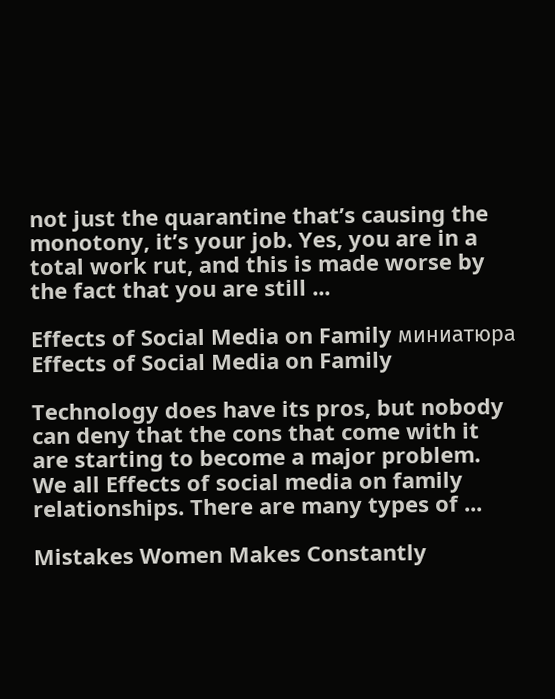not just the quarantine that’s causing the monotony, it’s your job. Yes, you are in a total work rut, and this is made worse by the fact that you are still ...

Effects of Social Media on Family миниатюра
Effects of Social Media on Family

Technology does have its pros, but nobody can deny that the cons that come with it are starting to become a major problem. We all Effects of social media on family relationships. There are many types of ...

Mistakes Women Makes Constantly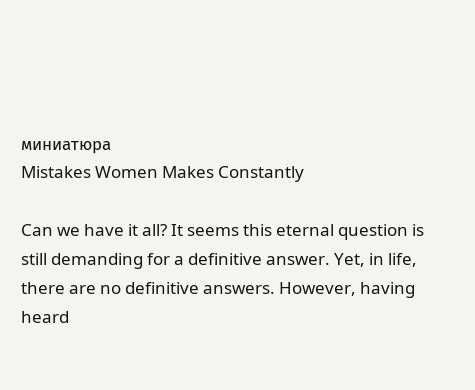миниатюра
Mistakes Women Makes Constantly

Can we have it all? It seems this eternal question is still demanding for a definitive answer. Yet, in life, there are no definitive answers. However, having heard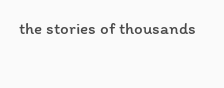the stories of thousands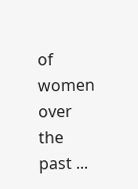of women over the past ...